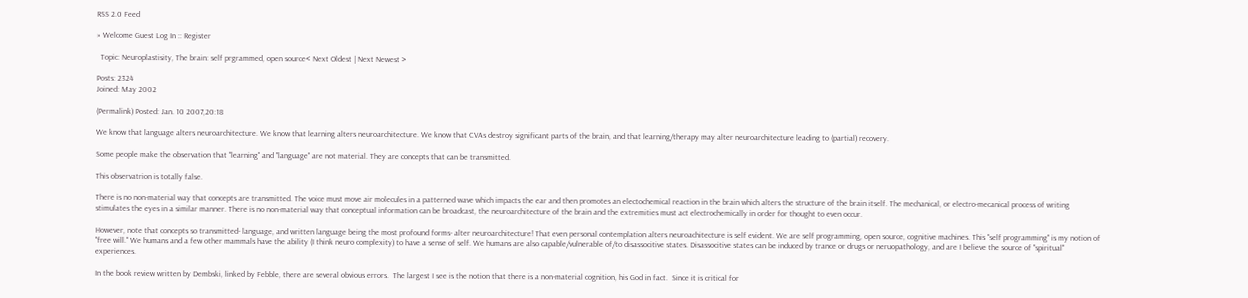RSS 2.0 Feed

» Welcome Guest Log In :: Register

  Topic: Neuroplastisity, The brain: self prgrammed, open source< Next Oldest | Next Newest >

Posts: 2324
Joined: May 2002

(Permalink) Posted: Jan. 10 2007,20:18

We know that language alters neuroarchitecture. We know that learning alters neuroarchitecture. We know that CVAs destroy significant parts of the brain, and that learning/therapy may alter neuroarchitecture leading to (partial) recovery.

Some people make the observation that "learning" and "language" are not material. They are concepts that can be transmitted.

This observatrion is totally false.

There is no non-material way that concepts are transmitted. The voice must move air molecules in a patterned wave which impacts the ear and then promotes an electochemical reaction in the brain which alters the structure of the brain itself. The mechanical, or electro-mecanical process of writing stimulates the eyes in a similar manner. There is no non-material way that conceptual information can be broadcast, the neuroarchitecture of the brain and the extremities must act electrochemically in order for thought to even occur.

However, note that concepts so transmitted- language, and written language being the most profound forms- alter neuroarchitecture! That even personal contemplation alters neuroachitecture is self evident. We are self programming, open source, cognitive machines. This "self programming" is my notion of "free will." We humans and a few other mammals have the ability (I think neuro complexity) to have a sense of self. We humans are also capable/vulnerable of/to disassocitive states. Disassocitive states can be induced by trance or drugs or neruopathology, and are I believe the source of "spiritual" experiences.

In the book review written by Dembski, linked by Febble, there are several obvious errors.  The largest I see is the notion that there is a non-material cognition, his God in fact.  Since it is critical for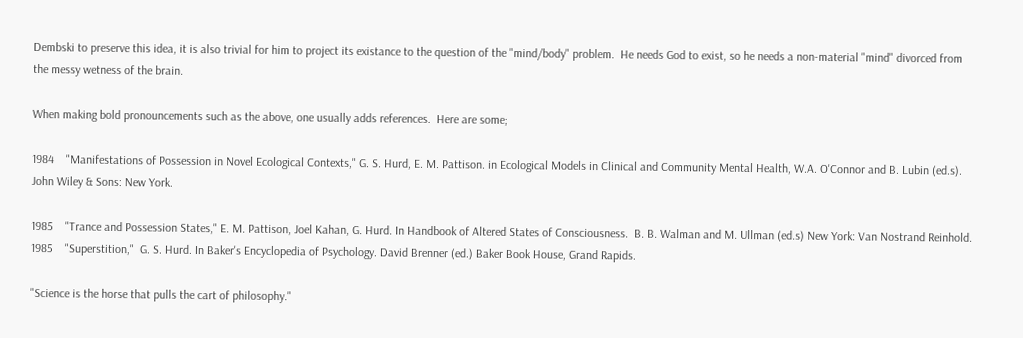Dembski to preserve this idea, it is also trivial for him to project its existance to the question of the "mind/body" problem.  He needs God to exist, so he needs a non-material "mind" divorced from the messy wetness of the brain.

When making bold pronouncements such as the above, one usually adds references.  Here are some;

1984    "Manifestations of Possession in Novel Ecological Contexts," G. S. Hurd, E. M. Pattison. in Ecological Models in Clinical and Community Mental Health, W.A. O'Connor and B. Lubin (ed.s).  John Wiley & Sons: New York.

1985    "Trance and Possession States," E. M. Pattison, Joel Kahan, G. Hurd. In Handbook of Altered States of Consciousness.  B. B. Walman and M. Ullman (ed.s) New York: Van Nostrand Reinhold.
1985    "Superstition,"  G. S. Hurd. In Baker's Encyclopedia of Psychology. David Brenner (ed.) Baker Book House, Grand Rapids.

"Science is the horse that pulls the cart of philosophy."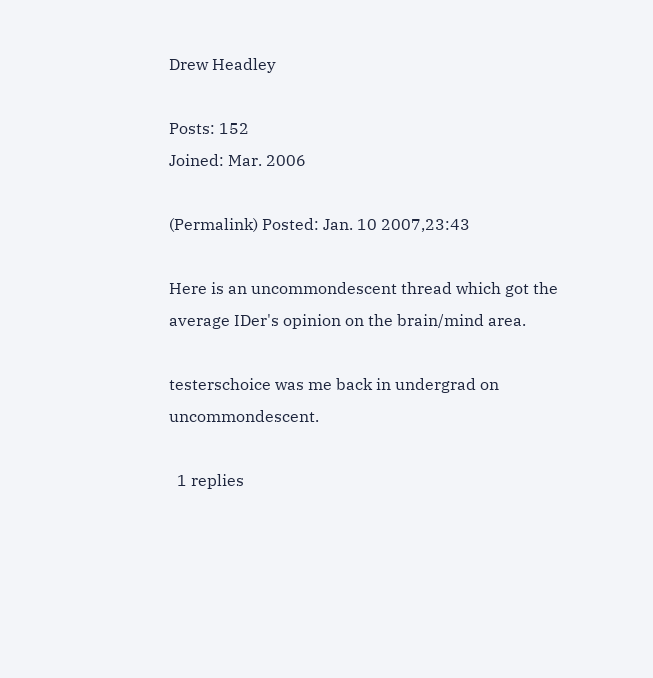Drew Headley

Posts: 152
Joined: Mar. 2006

(Permalink) Posted: Jan. 10 2007,23:43

Here is an uncommondescent thread which got the average IDer's opinion on the brain/mind area.

testerschoice was me back in undergrad on uncommondescent.

  1 replies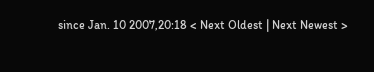since Jan. 10 2007,20:18 < Next Oldest | Next Newest >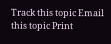Track this topic Email this topic Print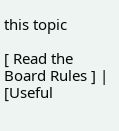this topic

[ Read the Board Rules ] | [Useful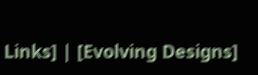Links] | [Evolving Designs]